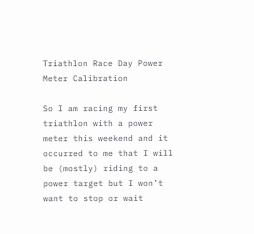Triathlon Race Day Power Meter Calibration

So I am racing my first triathlon with a power meter this weekend and it occurred to me that I will be (mostly) riding to a power target but I won’t want to stop or wait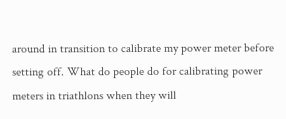around in transition to calibrate my power meter before setting off. What do people do for calibrating power meters in triathlons when they will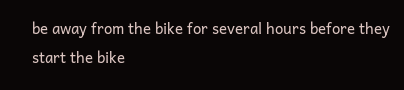be away from the bike for several hours before they start the bike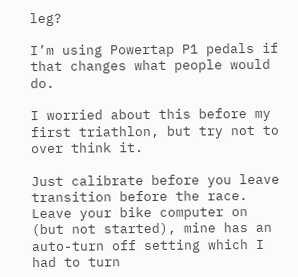leg?

I’m using Powertap P1 pedals if that changes what people would do.

I worried about this before my first triathlon, but try not to over think it.

Just calibrate before you leave transition before the race. Leave your bike computer on (but not started), mine has an auto-turn off setting which I had to turn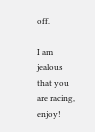off.

I am jealous that you are racing, enjoy!